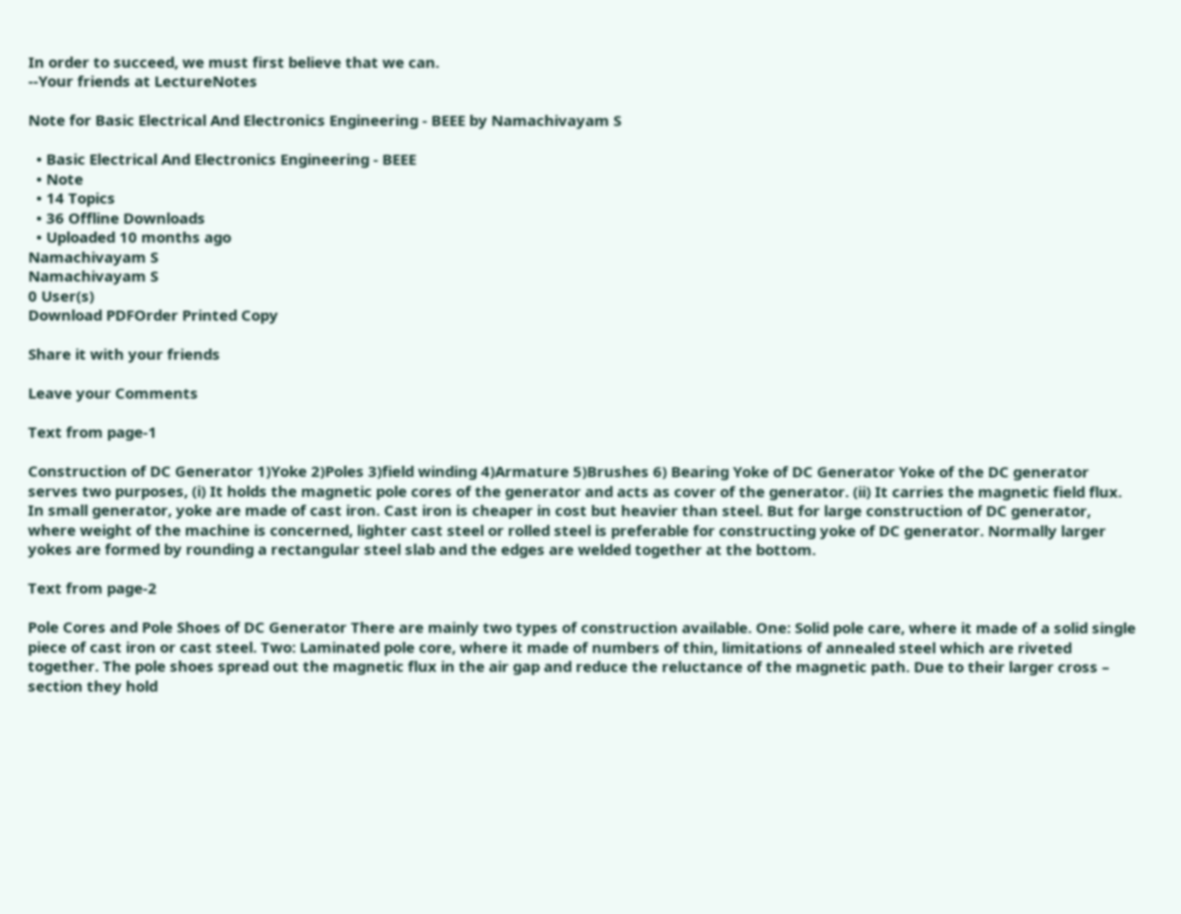In order to succeed, we must first believe that we can.
--Your friends at LectureNotes

Note for Basic Electrical And Electronics Engineering - BEEE by Namachivayam S

  • Basic Electrical And Electronics Engineering - BEEE
  • Note
  • 14 Topics
  • 36 Offline Downloads
  • Uploaded 10 months ago
Namachivayam S
Namachivayam S
0 User(s)
Download PDFOrder Printed Copy

Share it with your friends

Leave your Comments

Text from page-1

Construction of DC Generator 1)Yoke 2)Poles 3)field winding 4)Armature 5)Brushes 6) Bearing Yoke of DC Generator Yoke of the DC generator serves two purposes, (i) It holds the magnetic pole cores of the generator and acts as cover of the generator. (ii) It carries the magnetic field flux. In small generator, yoke are made of cast iron. Cast iron is cheaper in cost but heavier than steel. But for large construction of DC generator, where weight of the machine is concerned, lighter cast steel or rolled steel is preferable for constructing yoke of DC generator. Normally larger yokes are formed by rounding a rectangular steel slab and the edges are welded together at the bottom.

Text from page-2

Pole Cores and Pole Shoes of DC Generator There are mainly two types of construction available. One: Solid pole care, where it made of a solid single piece of cast iron or cast steel. Two: Laminated pole core, where it made of numbers of thin, limitations of annealed steel which are riveted together. The pole shoes spread out the magnetic flux in the air gap and reduce the reluctance of the magnetic path. Due to their larger cross – section they hold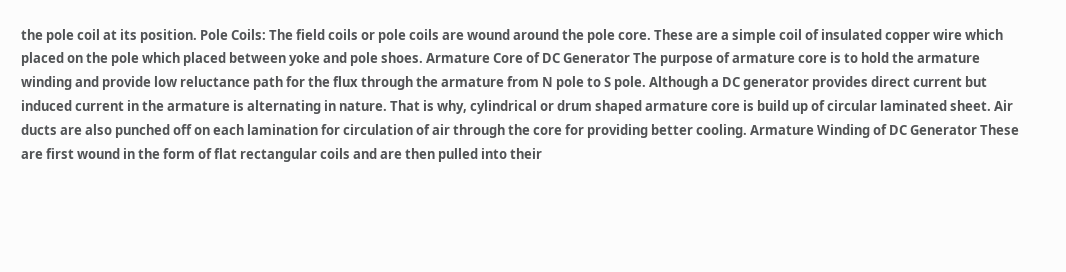the pole coil at its position. Pole Coils: The field coils or pole coils are wound around the pole core. These are a simple coil of insulated copper wire which placed on the pole which placed between yoke and pole shoes. Armature Core of DC Generator The purpose of armature core is to hold the armature winding and provide low reluctance path for the flux through the armature from N pole to S pole. Although a DC generator provides direct current but induced current in the armature is alternating in nature. That is why, cylindrical or drum shaped armature core is build up of circular laminated sheet. Air ducts are also punched off on each lamination for circulation of air through the core for providing better cooling. Armature Winding of DC Generator These are first wound in the form of flat rectangular coils and are then pulled into their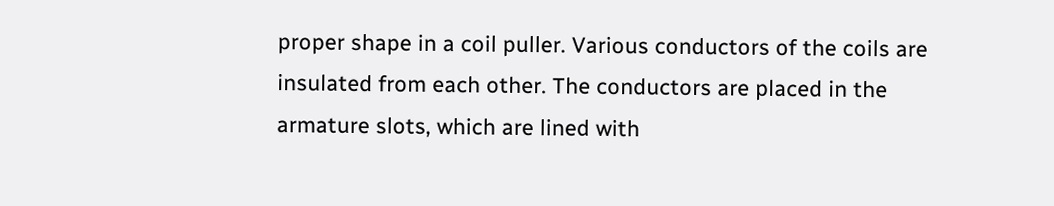proper shape in a coil puller. Various conductors of the coils are insulated from each other. The conductors are placed in the armature slots, which are lined with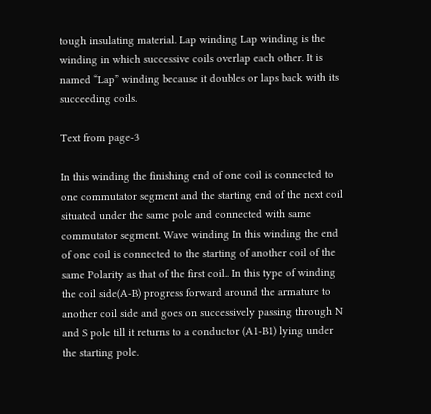tough insulating material. Lap winding Lap winding is the winding in which successive coils overlap each other. It is named “Lap” winding because it doubles or laps back with its succeeding coils.

Text from page-3

In this winding the finishing end of one coil is connected to one commutator segment and the starting end of the next coil situated under the same pole and connected with same commutator segment. Wave winding In this winding the end of one coil is connected to the starting of another coil of the same Polarity as that of the first coil.. In this type of winding the coil side(A-B) progress forward around the armature to another coil side and goes on successively passing through N and S pole till it returns to a conductor (A1-B1) lying under the starting pole.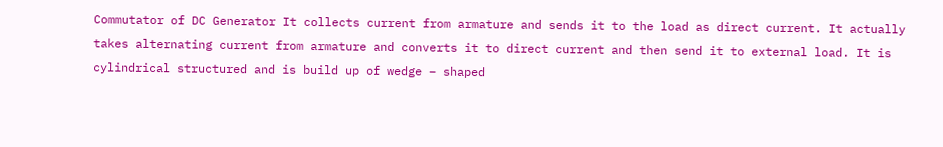Commutator of DC Generator It collects current from armature and sends it to the load as direct current. It actually takes alternating current from armature and converts it to direct current and then send it to external load. It is cylindrical structured and is build up of wedge – shaped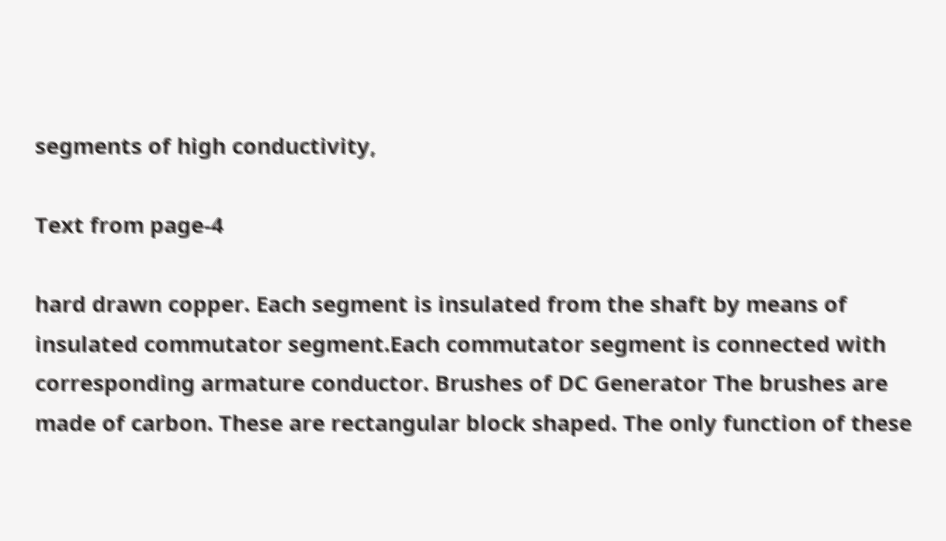segments of high conductivity,

Text from page-4

hard drawn copper. Each segment is insulated from the shaft by means of insulated commutator segment.Each commutator segment is connected with corresponding armature conductor. Brushes of DC Generator The brushes are made of carbon. These are rectangular block shaped. The only function of these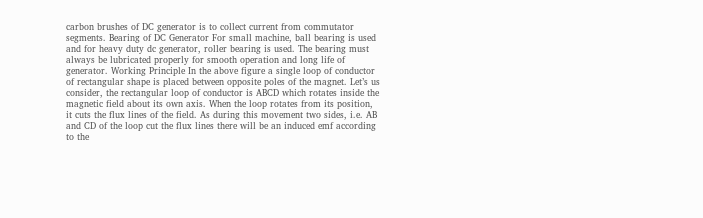carbon brushes of DC generator is to collect current from commutator segments. Bearing of DC Generator For small machine, ball bearing is used and for heavy duty dc generator, roller bearing is used. The bearing must always be lubricated properly for smooth operation and long life of generator. Working Principle In the above figure a single loop of conductor of rectangular shape is placed between opposite poles of the magnet. Let’s us consider, the rectangular loop of conductor is ABCD which rotates inside the magnetic field about its own axis. When the loop rotates from its position, it cuts the flux lines of the field. As during this movement two sides, i.e. AB and CD of the loop cut the flux lines there will be an induced emf according to the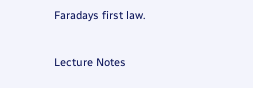Faradays first law.

Lecture Notes